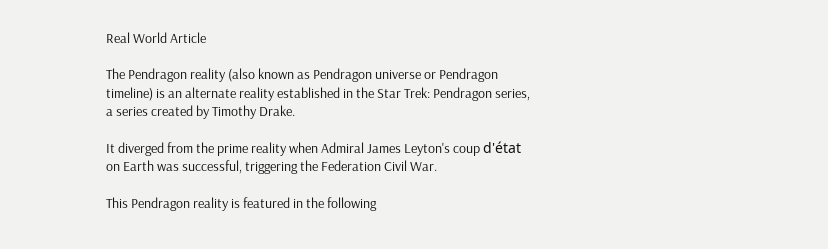Real World Article

The Pendragon reality (also known as Pendragon universe or Pendragon timeline) is an alternate reality established in the Star Trek: Pendragon series, a series created by Timothy Drake.

It diverged from the prime reality when Admiral James Leyton's coup d'état on Earth was successful, triggering the Federation Civil War.

This Pendragon reality is featured in the following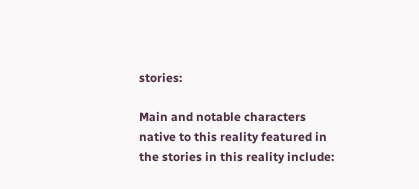stories:

Main and notable characters native to this reality featured in the stories in this reality include: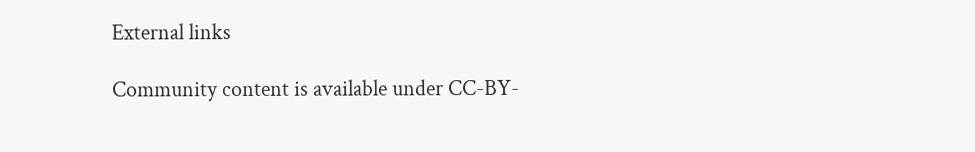External links

Community content is available under CC-BY-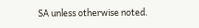SA unless otherwise noted.